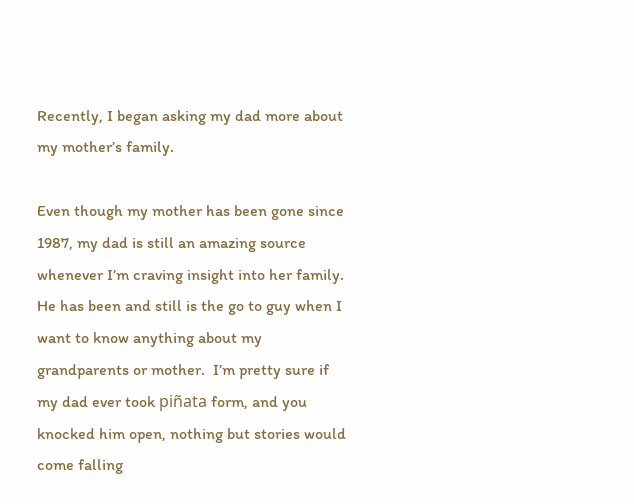Recently, I began asking my dad more about my mother’s family.

Even though my mother has been gone since 1987, my dad is still an amazing source whenever I’m craving insight into her family.   He has been and still is the go to guy when I want to know anything about my grandparents or mother.  I’m pretty sure if my dad ever took piñata form, and you knocked him open, nothing but stories would come falling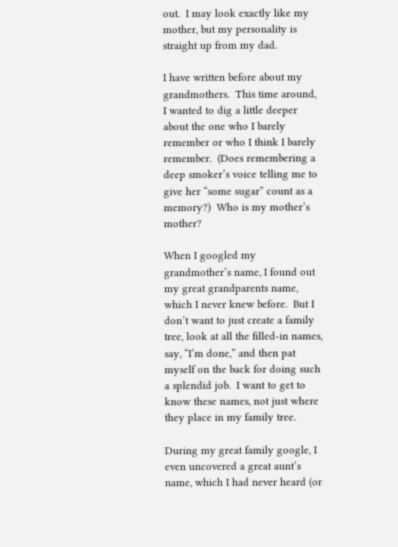out.  I may look exactly like my mother, but my personality is straight up from my dad.

I have written before about my grandmothers.  This time around, I wanted to dig a little deeper about the one who I barely remember or who I think I barely remember.  (Does remembering a deep smoker’s voice telling me to give her “some sugar” count as a memory?)  Who is my mother’s mother?

When I googled my grandmother’s name, I found out my great grandparents name, which I never knew before.  But I don’t want to just create a family tree, look at all the filled-in names, say, “I’m done,” and then pat myself on the back for doing such a splendid job.  I want to get to know these names, not just where they place in my family tree.

During my great family google, I even uncovered a great aunt’s name, which I had never heard (or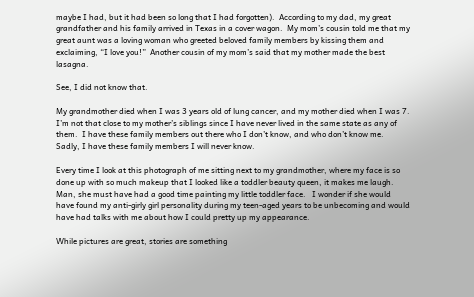maybe I had, but it had been so long that I had forgotten).  According to my dad, my great grandfather and his family arrived in Texas in a cover wagon.  My mom’s cousin told me that my great aunt was a loving woman who greeted beloved family members by kissing them and exclaiming, “I love you!”  Another cousin of my mom’s said that my mother made the best lasagna.

See, I did not know that.

My grandmother died when I was 3 years old of lung cancer, and my mother died when I was 7.  I’m not that close to my mother’s siblings since I have never lived in the same state as any of them.  I have these family members out there who I don’t know, and who don’t know me.  Sadly, I have these family members I will never know.

Every time I look at this photograph of me sitting next to my grandmother, where my face is so done up with so much makeup that I looked like a toddler beauty queen, it makes me laugh.  Man, she must have had a good time painting my little toddler face.   I wonder if she would have found my anti-girly girl personality during my teen-aged years to be unbecoming and would have had talks with me about how I could pretty up my appearance.

While pictures are great, stories are something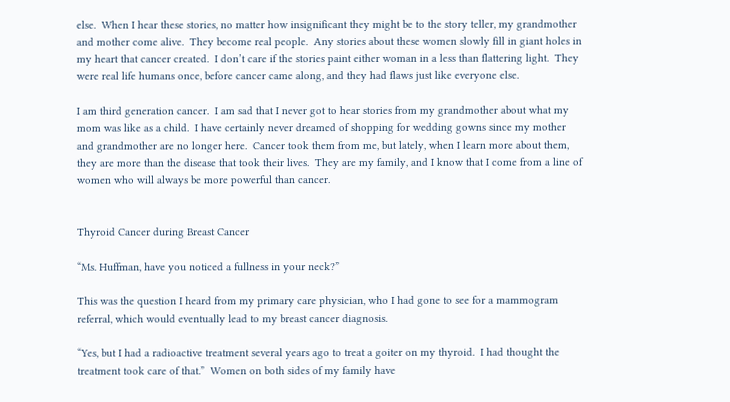else.  When I hear these stories, no matter how insignificant they might be to the story teller, my grandmother and mother come alive.  They become real people.  Any stories about these women slowly fill in giant holes in my heart that cancer created.  I don’t care if the stories paint either woman in a less than flattering light.  They were real life humans once, before cancer came along, and they had flaws just like everyone else.

I am third generation cancer.  I am sad that I never got to hear stories from my grandmother about what my mom was like as a child.  I have certainly never dreamed of shopping for wedding gowns since my mother and grandmother are no longer here.  Cancer took them from me, but lately, when I learn more about them, they are more than the disease that took their lives.  They are my family, and I know that I come from a line of women who will always be more powerful than cancer.


Thyroid Cancer during Breast Cancer

“Ms. Huffman, have you noticed a fullness in your neck?”

This was the question I heard from my primary care physician, who I had gone to see for a mammogram referral, which would eventually lead to my breast cancer diagnosis.

“Yes, but I had a radioactive treatment several years ago to treat a goiter on my thyroid.  I had thought the treatment took care of that.”  Women on both sides of my family have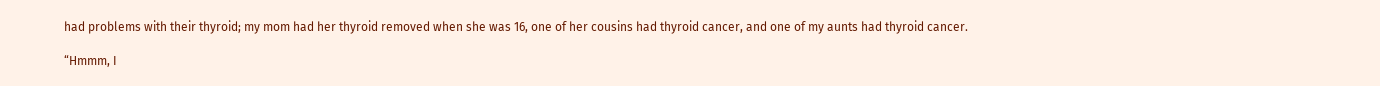had problems with their thyroid; my mom had her thyroid removed when she was 16, one of her cousins had thyroid cancer, and one of my aunts had thyroid cancer.

“Hmmm, I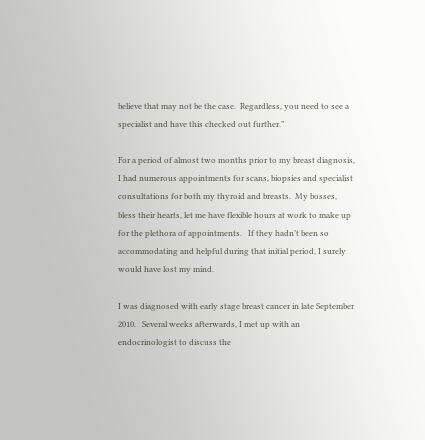believe that may not be the case.  Regardless, you need to see a specialist and have this checked out further.”

For a period of almost two months prior to my breast diagnosis, I had numerous appointments for scans, biopsies and specialist consultations for both my thyroid and breasts.  My bosses, bless their hearts, let me have flexible hours at work to make up for the plethora of appointments.   If they hadn’t been so accommodating and helpful during that initial period, I surely would have lost my mind.

I was diagnosed with early stage breast cancer in late September 2010.   Several weeks afterwards, I met up with an endocrinologist to discuss the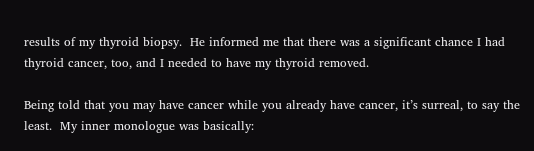results of my thyroid biopsy.  He informed me that there was a significant chance I had thyroid cancer, too, and I needed to have my thyroid removed.

Being told that you may have cancer while you already have cancer, it’s surreal, to say the least.  My inner monologue was basically: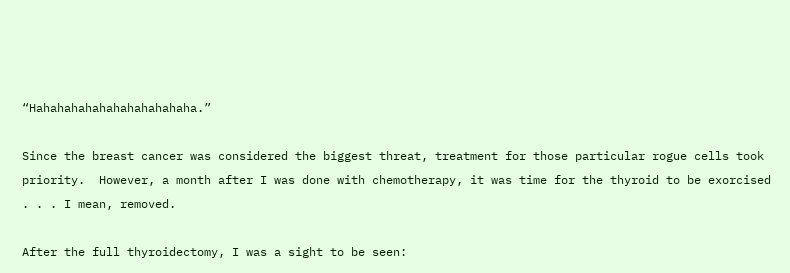“Hahahahahahahahahahahaha.”

Since the breast cancer was considered the biggest threat, treatment for those particular rogue cells took priority.  However, a month after I was done with chemotherapy, it was time for the thyroid to be exorcised . . . I mean, removed.

After the full thyroidectomy, I was a sight to be seen: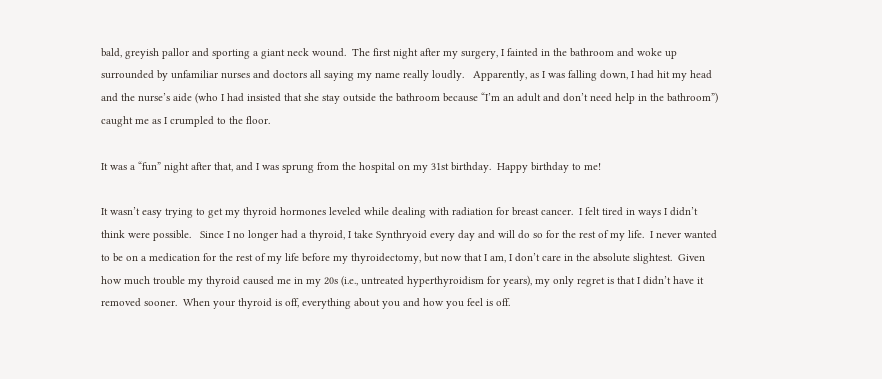bald, greyish pallor and sporting a giant neck wound.  The first night after my surgery, I fainted in the bathroom and woke up surrounded by unfamiliar nurses and doctors all saying my name really loudly.   Apparently, as I was falling down, I had hit my head and the nurse’s aide (who I had insisted that she stay outside the bathroom because “I’m an adult and don’t need help in the bathroom”) caught me as I crumpled to the floor.

It was a “fun” night after that, and I was sprung from the hospital on my 31st birthday.  Happy birthday to me!

It wasn’t easy trying to get my thyroid hormones leveled while dealing with radiation for breast cancer.  I felt tired in ways I didn’t think were possible.   Since I no longer had a thyroid, I take Synthryoid every day and will do so for the rest of my life.  I never wanted to be on a medication for the rest of my life before my thyroidectomy, but now that I am, I don’t care in the absolute slightest.  Given how much trouble my thyroid caused me in my 20s (i.e., untreated hyperthyroidism for years), my only regret is that I didn’t have it removed sooner.  When your thyroid is off, everything about you and how you feel is off.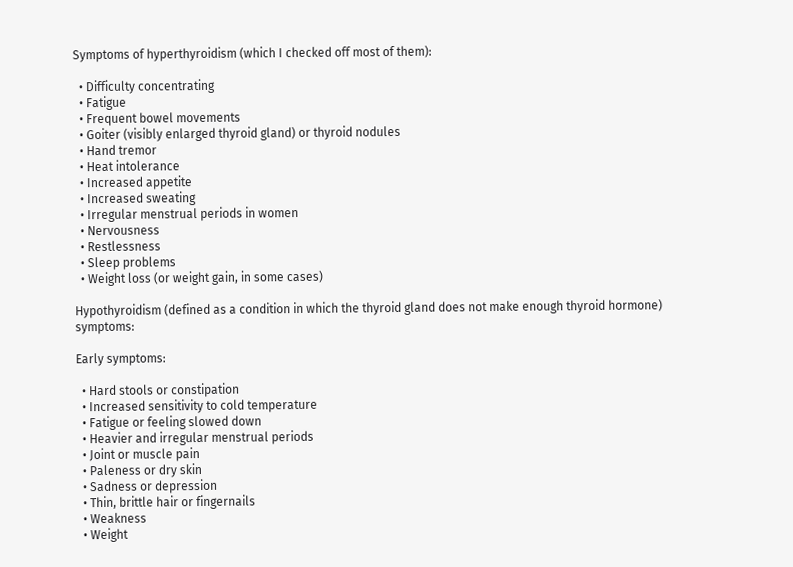Symptoms of hyperthyroidism (which I checked off most of them):

  • Difficulty concentrating
  • Fatigue
  • Frequent bowel movements
  • Goiter (visibly enlarged thyroid gland) or thyroid nodules
  • Hand tremor
  • Heat intolerance
  • Increased appetite
  • Increased sweating
  • Irregular menstrual periods in women
  • Nervousness
  • Restlessness
  • Sleep problems
  • Weight loss (or weight gain, in some cases)

Hypothyroidism (defined as a condition in which the thyroid gland does not make enough thyroid hormone) symptoms:

Early symptoms:

  • Hard stools or constipation
  • Increased sensitivity to cold temperature
  • Fatigue or feeling slowed down
  • Heavier and irregular menstrual periods
  • Joint or muscle pain
  • Paleness or dry skin
  • Sadness or depression
  • Thin, brittle hair or fingernails
  • Weakness
  • Weight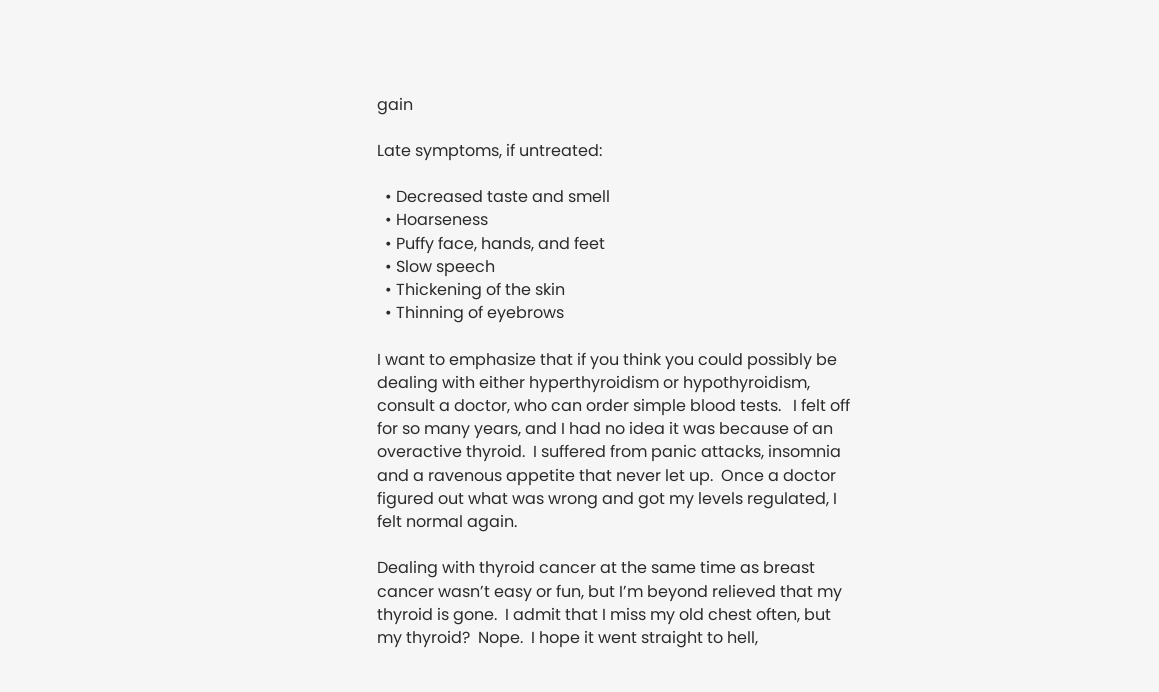gain

Late symptoms, if untreated:

  • Decreased taste and smell
  • Hoarseness
  • Puffy face, hands, and feet
  • Slow speech
  • Thickening of the skin
  • Thinning of eyebrows

I want to emphasize that if you think you could possibly be dealing with either hyperthyroidism or hypothyroidism, consult a doctor, who can order simple blood tests.   I felt off for so many years, and I had no idea it was because of an overactive thyroid.  I suffered from panic attacks, insomnia and a ravenous appetite that never let up.  Once a doctor figured out what was wrong and got my levels regulated, I felt normal again.

Dealing with thyroid cancer at the same time as breast cancer wasn’t easy or fun, but I’m beyond relieved that my thyroid is gone.  I admit that I miss my old chest often, but my thyroid?  Nope.  I hope it went straight to hell,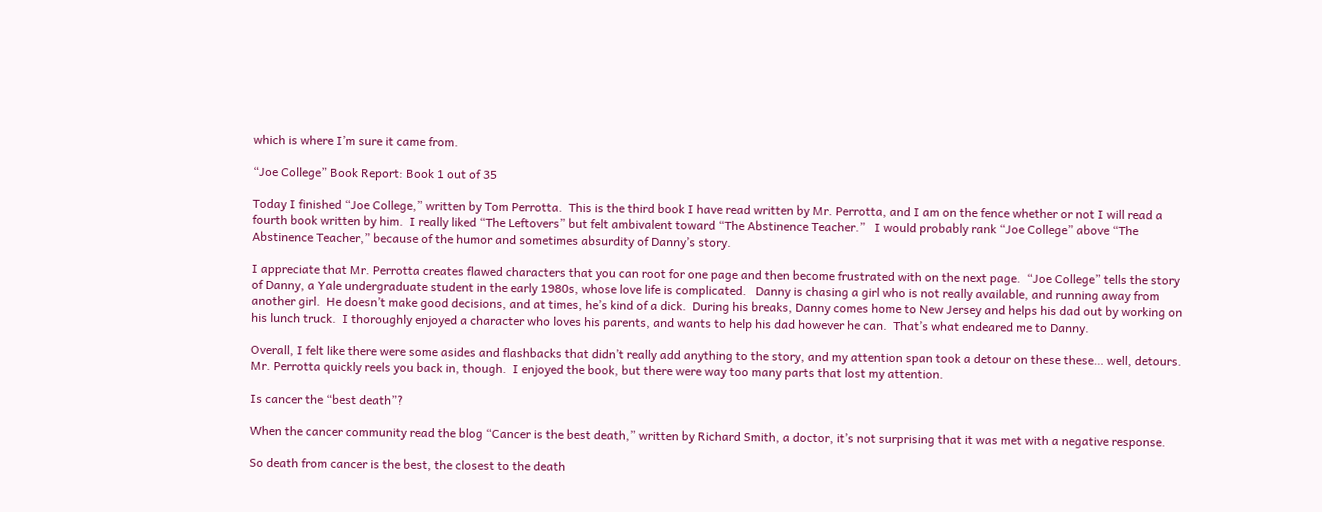which is where I’m sure it came from.

“Joe College” Book Report: Book 1 out of 35

Today I finished “Joe College,” written by Tom Perrotta.  This is the third book I have read written by Mr. Perrotta, and I am on the fence whether or not I will read a fourth book written by him.  I really liked “The Leftovers” but felt ambivalent toward “The Abstinence Teacher.”   I would probably rank “Joe College” above “The Abstinence Teacher,” because of the humor and sometimes absurdity of Danny’s story.

I appreciate that Mr. Perrotta creates flawed characters that you can root for one page and then become frustrated with on the next page.  “Joe College” tells the story of Danny, a Yale undergraduate student in the early 1980s, whose love life is complicated.   Danny is chasing a girl who is not really available, and running away from another girl.  He doesn’t make good decisions, and at times, he’s kind of a dick.  During his breaks, Danny comes home to New Jersey and helps his dad out by working on his lunch truck.  I thoroughly enjoyed a character who loves his parents, and wants to help his dad however he can.  That’s what endeared me to Danny.

Overall, I felt like there were some asides and flashbacks that didn’t really add anything to the story, and my attention span took a detour on these these… well, detours.  Mr. Perrotta quickly reels you back in, though.  I enjoyed the book, but there were way too many parts that lost my attention.

Is cancer the “best death”?

When the cancer community read the blog “Cancer is the best death,” written by Richard Smith, a doctor, it’s not surprising that it was met with a negative response.

So death from cancer is the best, the closest to the death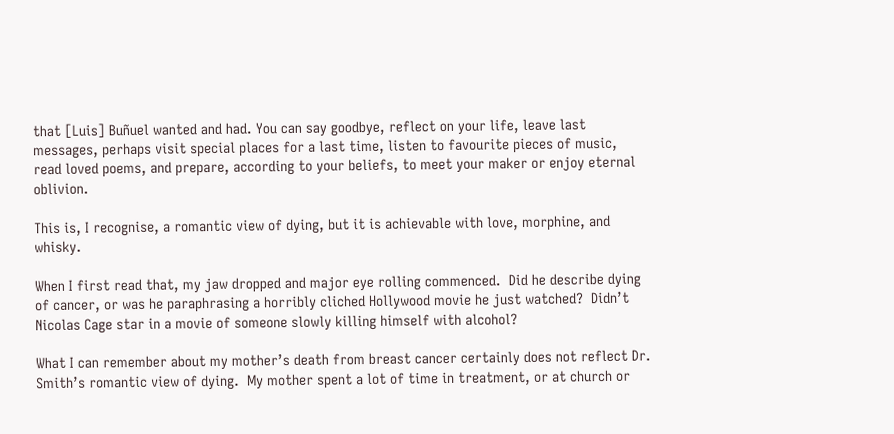that [Luis] Buñuel wanted and had. You can say goodbye, reflect on your life, leave last messages, perhaps visit special places for a last time, listen to favourite pieces of music, read loved poems, and prepare, according to your beliefs, to meet your maker or enjoy eternal oblivion.

This is, I recognise, a romantic view of dying, but it is achievable with love, morphine, and whisky.

When I first read that, my jaw dropped and major eye rolling commenced.  Did he describe dying of cancer, or was he paraphrasing a horribly cliched Hollywood movie he just watched?  Didn’t Nicolas Cage star in a movie of someone slowly killing himself with alcohol?

What I can remember about my mother’s death from breast cancer certainly does not reflect Dr. Smith’s romantic view of dying.  My mother spent a lot of time in treatment, or at church or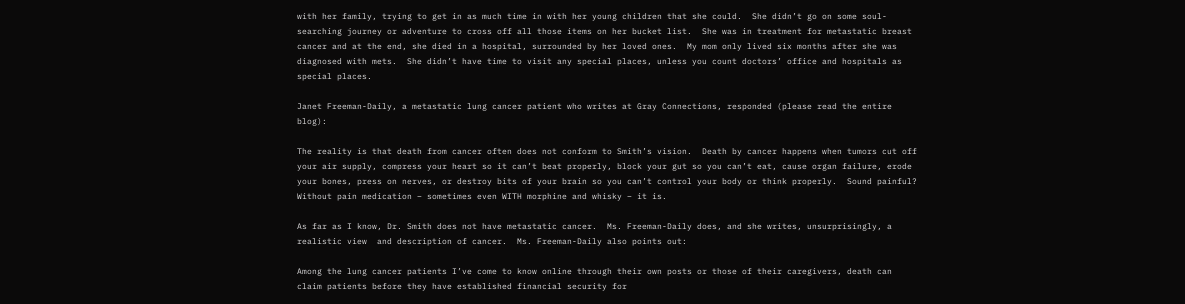with her family, trying to get in as much time in with her young children that she could.  She didn’t go on some soul-searching journey or adventure to cross off all those items on her bucket list.  She was in treatment for metastatic breast cancer and at the end, she died in a hospital, surrounded by her loved ones.  My mom only lived six months after she was diagnosed with mets.  She didn’t have time to visit any special places, unless you count doctors’ office and hospitals as special places.

Janet Freeman-Daily, a metastatic lung cancer patient who writes at Gray Connections, responded (please read the entire blog):

The reality is that death from cancer often does not conform to Smith’s vision.  Death by cancer happens when tumors cut off your air supply, compress your heart so it can’t beat properly, block your gut so you can’t eat, cause organ failure, erode your bones, press on nerves, or destroy bits of your brain so you can’t control your body or think properly.  Sound painful?  Without pain medication – sometimes even WITH morphine and whisky – it is.

As far as I know, Dr. Smith does not have metastatic cancer.  Ms. Freeman-Daily does, and she writes, unsurprisingly, a realistic view  and description of cancer.  Ms. Freeman-Daily also points out:

Among the lung cancer patients I’ve come to know online through their own posts or those of their caregivers, death can claim patients before they have established financial security for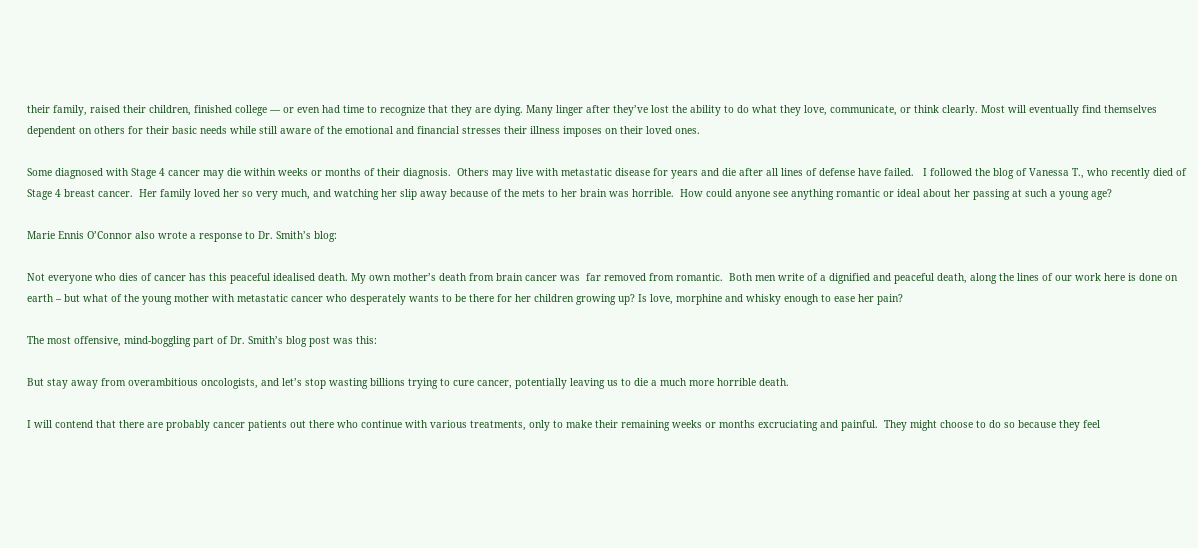their family, raised their children, finished college — or even had time to recognize that they are dying. Many linger after they’ve lost the ability to do what they love, communicate, or think clearly. Most will eventually find themselves dependent on others for their basic needs while still aware of the emotional and financial stresses their illness imposes on their loved ones.

Some diagnosed with Stage 4 cancer may die within weeks or months of their diagnosis.  Others may live with metastatic disease for years and die after all lines of defense have failed.   I followed the blog of Vanessa T., who recently died of Stage 4 breast cancer.  Her family loved her so very much, and watching her slip away because of the mets to her brain was horrible.  How could anyone see anything romantic or ideal about her passing at such a young age?

Marie Ennis O’Connor also wrote a response to Dr. Smith’s blog:

Not everyone who dies of cancer has this peaceful idealised death. My own mother’s death from brain cancer was  far removed from romantic.  Both men write of a dignified and peaceful death, along the lines of our work here is done on earth – but what of the young mother with metastatic cancer who desperately wants to be there for her children growing up? Is love, morphine and whisky enough to ease her pain?

The most offensive, mind-boggling part of Dr. Smith’s blog post was this:

But stay away from overambitious oncologists, and let’s stop wasting billions trying to cure cancer, potentially leaving us to die a much more horrible death.

I will contend that there are probably cancer patients out there who continue with various treatments, only to make their remaining weeks or months excruciating and painful.  They might choose to do so because they feel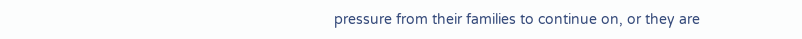pressure from their families to continue on, or they are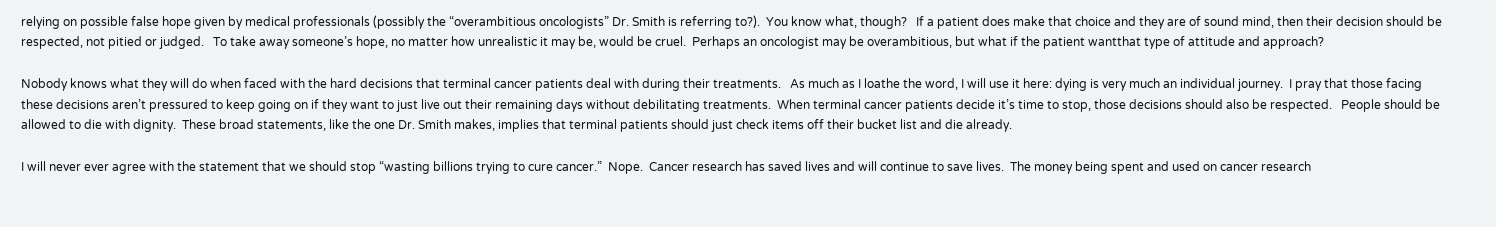relying on possible false hope given by medical professionals (possibly the “overambitious oncologists” Dr. Smith is referring to?).  You know what, though?   If a patient does make that choice and they are of sound mind, then their decision should be respected, not pitied or judged.   To take away someone’s hope, no matter how unrealistic it may be, would be cruel.  Perhaps an oncologist may be overambitious, but what if the patient wantthat type of attitude and approach?

Nobody knows what they will do when faced with the hard decisions that terminal cancer patients deal with during their treatments.   As much as I loathe the word, I will use it here: dying is very much an individual journey.  I pray that those facing these decisions aren’t pressured to keep going on if they want to just live out their remaining days without debilitating treatments.  When terminal cancer patients decide it’s time to stop, those decisions should also be respected.   People should be allowed to die with dignity.  These broad statements, like the one Dr. Smith makes, implies that terminal patients should just check items off their bucket list and die already.

I will never ever agree with the statement that we should stop “wasting billions trying to cure cancer.”  Nope.  Cancer research has saved lives and will continue to save lives.  The money being spent and used on cancer research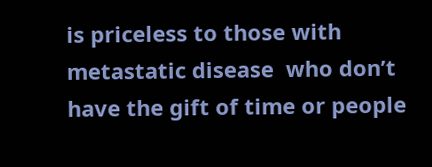is priceless to those with metastatic disease  who don’t have the gift of time or people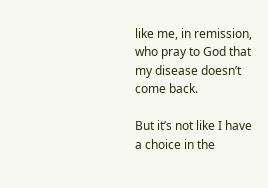like me, in remission, who pray to God that my disease doesn’t come back.

But it’s not like I have a choice in the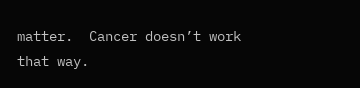matter.  Cancer doesn’t work that way.